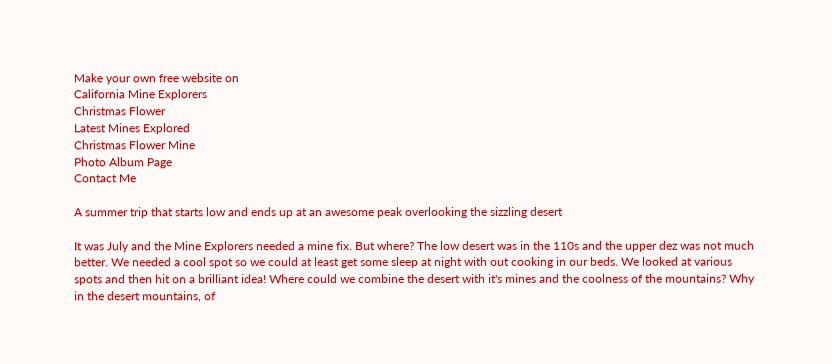Make your own free website on
California Mine Explorers
Christmas Flower
Latest Mines Explored
Christmas Flower Mine
Photo Album Page
Contact Me

A summer trip that starts low and ends up at an awesome peak overlooking the sizzling desert

It was July and the Mine Explorers needed a mine fix. But where? The low desert was in the 110s and the upper dez was not much better. We needed a cool spot so we could at least get some sleep at night with out cooking in our beds. We looked at various spots and then hit on a brilliant idea! Where could we combine the desert with it's mines and the coolness of the mountains? Why in the desert mountains, of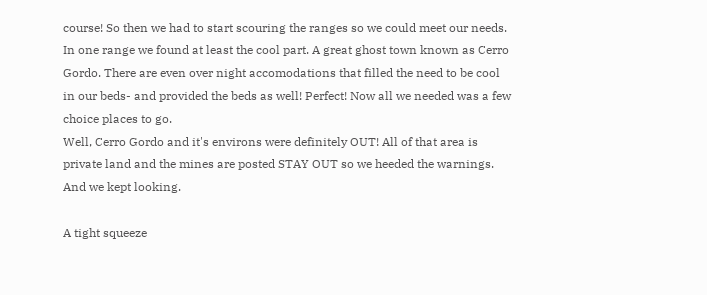course! So then we had to start scouring the ranges so we could meet our needs. In one range we found at least the cool part. A great ghost town known as Cerro Gordo. There are even over night accomodations that filled the need to be cool in our beds- and provided the beds as well! Perfect! Now all we needed was a few choice places to go.
Well, Cerro Gordo and it's environs were definitely OUT! All of that area is private land and the mines are posted STAY OUT so we heeded the warnings.  And we kept looking.

A tight squeeze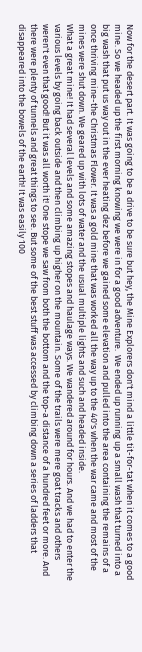Now for the desert part. It was going to be a drive to be sure but hey, the Mine Explorers don't mind a little tit-for-tat when it comes to a good mine. So we headed up the first morning knowing we were in for a good adventure.  We ended up running up a small wash that turned into a big wash that put us way out in the ever heating dez before we gained some elevation and pulled into the area containing the remains of a once thriving mine-the Christmas Flower. It was a gold mine that was worked all the way up to the 40's when the war came and most of the mines were shut down. We geared up with lots of water and the usual multiple lights and such and headed inside.
What a great mine! It had several levels and some amazing stopes and haulage ways. We wandered around for hours. And we had to enter the various levels by going back outside and then climbing up higher on the mountain. Some of the trails were mere goat tracks and others weren't even that good! But it was all worth it! One stope we saw from both the bottom and the top-a distance of a hundred feet or more. And there were plenty of tunnels and great things to see. But some of the best stuff was accessed by climbing down a series of ladders that disappeared into the bowels of the earth! It was easily 100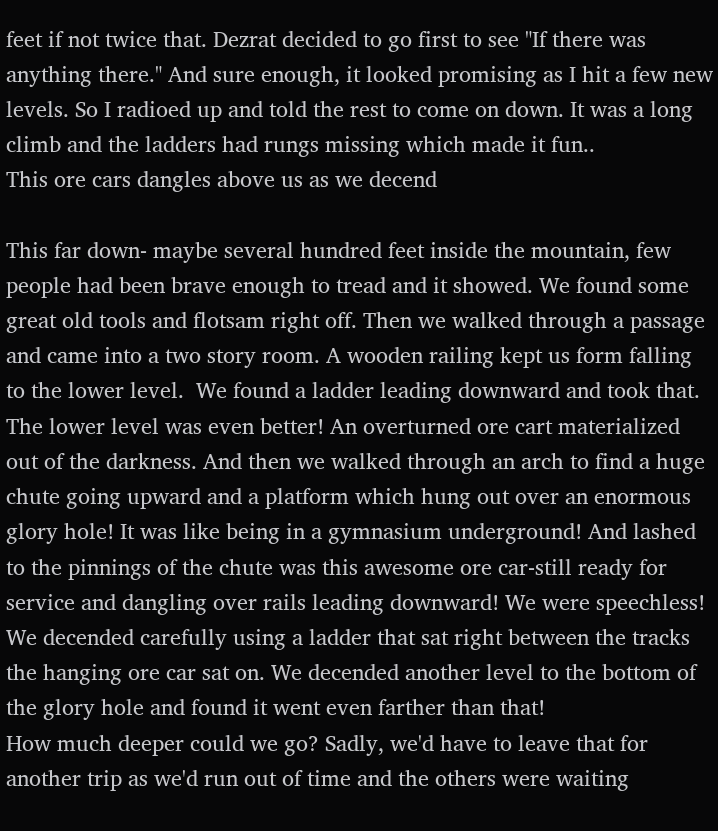feet if not twice that. Dezrat decided to go first to see "If there was anything there." And sure enough, it looked promising as I hit a few new levels. So I radioed up and told the rest to come on down. It was a long climb and the ladders had rungs missing which made it fun..
This ore cars dangles above us as we decend

This far down- maybe several hundred feet inside the mountain, few people had been brave enough to tread and it showed. We found some great old tools and flotsam right off. Then we walked through a passage and came into a two story room. A wooden railing kept us form falling to the lower level.  We found a ladder leading downward and took that. The lower level was even better! An overturned ore cart materialized out of the darkness. And then we walked through an arch to find a huge chute going upward and a platform which hung out over an enormous glory hole! It was like being in a gymnasium underground! And lashed to the pinnings of the chute was this awesome ore car-still ready for service and dangling over rails leading downward! We were speechless! We decended carefully using a ladder that sat right between the tracks the hanging ore car sat on. We decended another level to the bottom of the glory hole and found it went even farther than that!
How much deeper could we go? Sadly, we'd have to leave that for another trip as we'd run out of time and the others were waiting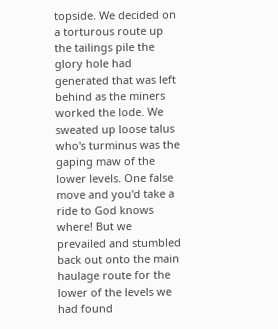topside. We decided on a torturous route up the tailings pile the glory hole had generated that was left behind as the miners worked the lode. We sweated up loose talus who's turminus was the gaping maw of the lower levels. One false move and you'd take a ride to God knows where! But we prevailed and stumbled back out onto the main haulage route for the lower of the levels we had found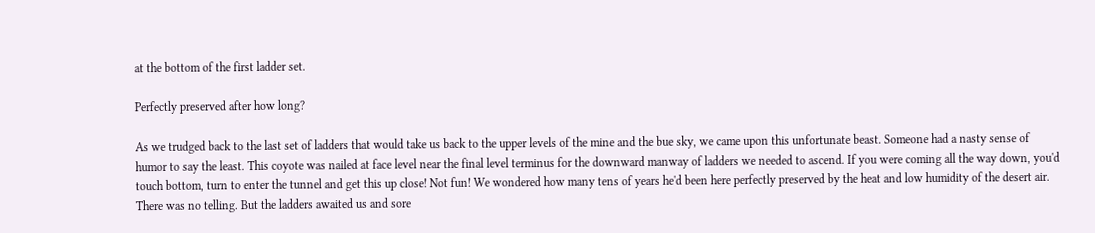at the bottom of the first ladder set.

Perfectly preserved after how long?

As we trudged back to the last set of ladders that would take us back to the upper levels of the mine and the bue sky, we came upon this unfortunate beast. Someone had a nasty sense of humor to say the least. This coyote was nailed at face level near the final level terminus for the downward manway of ladders we needed to ascend. If you were coming all the way down, you'd touch bottom, turn to enter the tunnel and get this up close! Not fun! We wondered how many tens of years he'd been here perfectly preserved by the heat and low humidity of the desert air. There was no telling. But the ladders awaited us and sore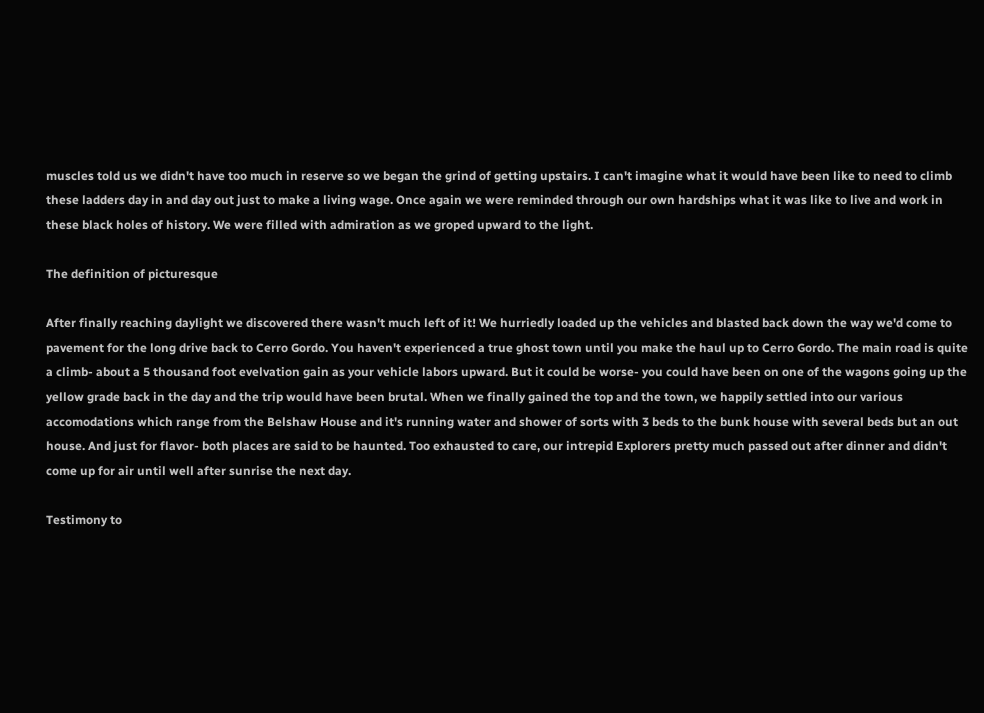muscles told us we didn't have too much in reserve so we began the grind of getting upstairs. I can't imagine what it would have been like to need to climb these ladders day in and day out just to make a living wage. Once again we were reminded through our own hardships what it was like to live and work in these black holes of history. We were filled with admiration as we groped upward to the light.

The definition of picturesque

After finally reaching daylight we discovered there wasn't much left of it! We hurriedly loaded up the vehicles and blasted back down the way we'd come to pavement for the long drive back to Cerro Gordo. You haven't experienced a true ghost town until you make the haul up to Cerro Gordo. The main road is quite a climb- about a 5 thousand foot evelvation gain as your vehicle labors upward. But it could be worse- you could have been on one of the wagons going up the yellow grade back in the day and the trip would have been brutal. When we finally gained the top and the town, we happily settled into our various accomodations which range from the Belshaw House and it's running water and shower of sorts with 3 beds to the bunk house with several beds but an out house. And just for flavor- both places are said to be haunted. Too exhausted to care, our intrepid Explorers pretty much passed out after dinner and didn't come up for air until well after sunrise the next day.

Testimony to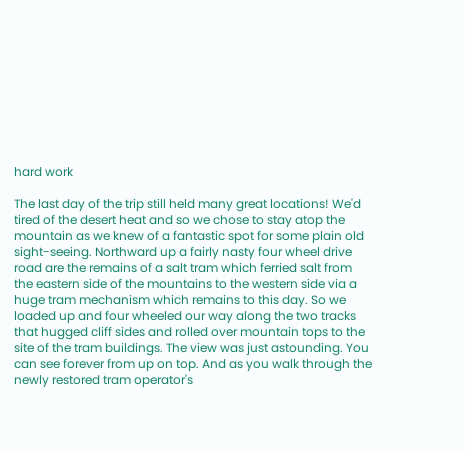hard work

The last day of the trip still held many great locations! We'd tired of the desert heat and so we chose to stay atop the mountain as we knew of a fantastic spot for some plain old sight-seeing. Northward up a fairly nasty four wheel drive road are the remains of a salt tram which ferried salt from the eastern side of the mountains to the western side via a huge tram mechanism which remains to this day. So we loaded up and four wheeled our way along the two tracks that hugged cliff sides and rolled over mountain tops to the site of the tram buildings. The view was just astounding. You can see forever from up on top. And as you walk through the newly restored tram operator's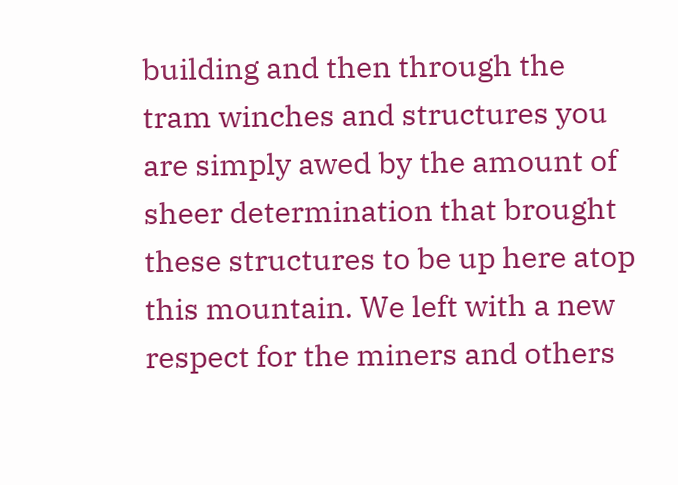building and then through the tram winches and structures you are simply awed by the amount of sheer determination that brought these structures to be up here atop this mountain. We left with a new respect for the miners and others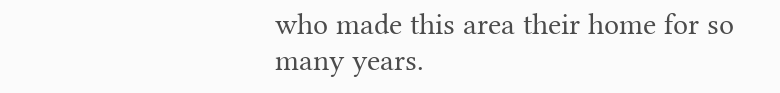who made this area their home for so many years.